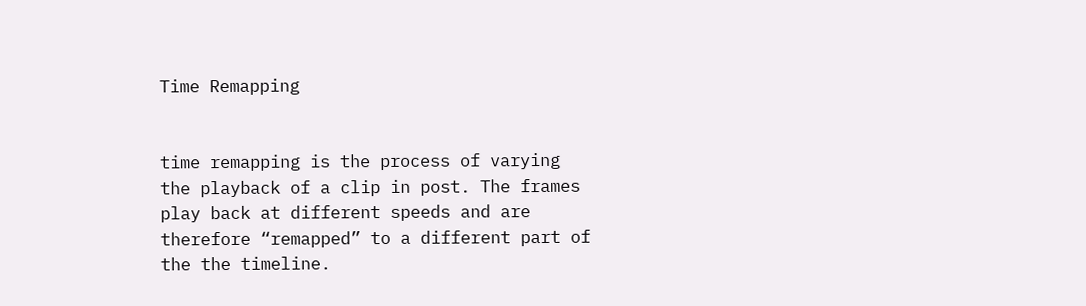Time Remapping


time remapping is the process of varying the playback of a clip in post. The frames play back at different speeds and are therefore “remapped” to a different part of the the timeline.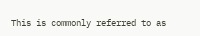This is commonly referred to as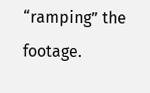“ramping” the footage.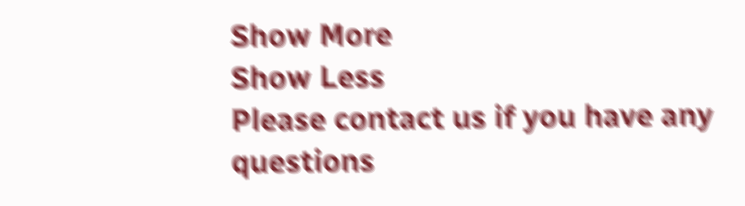Show More
Show Less
Please contact us if you have any questions